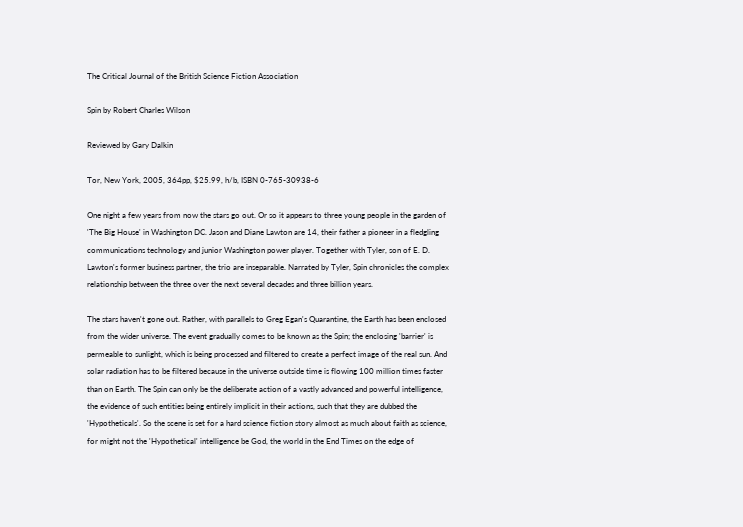The Critical Journal of the British Science Fiction Association

Spin by Robert Charles Wilson

Reviewed by Gary Dalkin

Tor, New York, 2005, 364pp, $25.99, h/b, ISBN 0-765-30938-6

One night a few years from now the stars go out. Or so it appears to three young people in the garden of 'The Big House' in Washington DC. Jason and Diane Lawton are 14, their father a pioneer in a fledgling communications technology and junior Washington power player. Together with Tyler, son of E. D. Lawton's former business partner, the trio are inseparable. Narrated by Tyler, Spin chronicles the complex relationship between the three over the next several decades and three billion years.

The stars haven't gone out. Rather, with parallels to Greg Egan's Quarantine, the Earth has been enclosed from the wider universe. The event gradually comes to be known as the Spin; the enclosing 'barrier' is permeable to sunlight, which is being processed and filtered to create a perfect image of the real sun. And solar radiation has to be filtered because in the universe outside time is flowing 100 million times faster than on Earth. The Spin can only be the deliberate action of a vastly advanced and powerful intelligence, the evidence of such entities being entirely implicit in their actions, such that they are dubbed the 'Hypotheticals'. So the scene is set for a hard science fiction story almost as much about faith as science, for might not the 'Hypothetical' intelligence be God, the world in the End Times on the edge of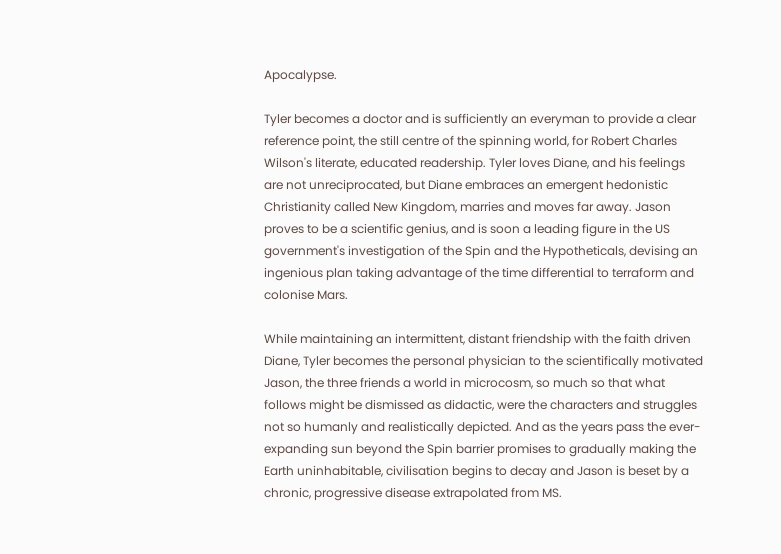Apocalypse.

Tyler becomes a doctor and is sufficiently an everyman to provide a clear reference point, the still centre of the spinning world, for Robert Charles Wilson's literate, educated readership. Tyler loves Diane, and his feelings are not unreciprocated, but Diane embraces an emergent hedonistic Christianity called New Kingdom, marries and moves far away. Jason proves to be a scientific genius, and is soon a leading figure in the US government's investigation of the Spin and the Hypotheticals, devising an ingenious plan taking advantage of the time differential to terraform and colonise Mars.

While maintaining an intermittent, distant friendship with the faith driven Diane, Tyler becomes the personal physician to the scientifically motivated Jason, the three friends a world in microcosm, so much so that what follows might be dismissed as didactic, were the characters and struggles not so humanly and realistically depicted. And as the years pass the ever-expanding sun beyond the Spin barrier promises to gradually making the Earth uninhabitable, civilisation begins to decay and Jason is beset by a chronic, progressive disease extrapolated from MS.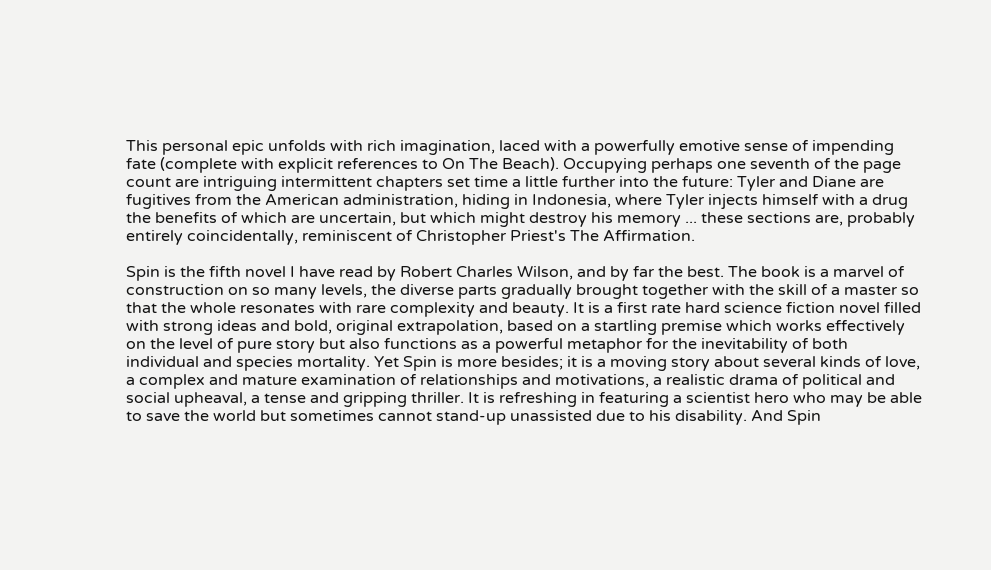This personal epic unfolds with rich imagination, laced with a powerfully emotive sense of impending fate (complete with explicit references to On The Beach). Occupying perhaps one seventh of the page count are intriguing intermittent chapters set time a little further into the future: Tyler and Diane are fugitives from the American administration, hiding in Indonesia, where Tyler injects himself with a drug the benefits of which are uncertain, but which might destroy his memory ... these sections are, probably entirely coincidentally, reminiscent of Christopher Priest's The Affirmation.

Spin is the fifth novel I have read by Robert Charles Wilson, and by far the best. The book is a marvel of construction on so many levels, the diverse parts gradually brought together with the skill of a master so that the whole resonates with rare complexity and beauty. It is a first rate hard science fiction novel filled with strong ideas and bold, original extrapolation, based on a startling premise which works effectively on the level of pure story but also functions as a powerful metaphor for the inevitability of both individual and species mortality. Yet Spin is more besides; it is a moving story about several kinds of love, a complex and mature examination of relationships and motivations, a realistic drama of political and social upheaval, a tense and gripping thriller. It is refreshing in featuring a scientist hero who may be able to save the world but sometimes cannot stand-up unassisted due to his disability. And Spin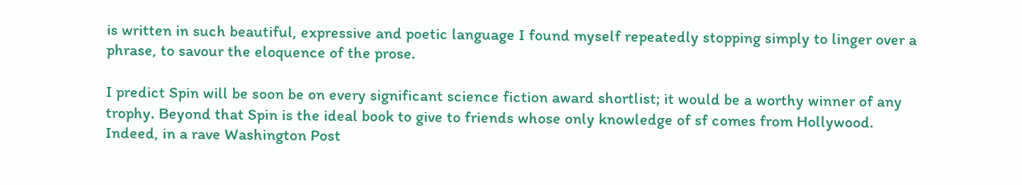is written in such beautiful, expressive and poetic language I found myself repeatedly stopping simply to linger over a phrase, to savour the eloquence of the prose.

I predict Spin will be soon be on every significant science fiction award shortlist; it would be a worthy winner of any trophy. Beyond that Spin is the ideal book to give to friends whose only knowledge of sf comes from Hollywood. Indeed, in a rave Washington Post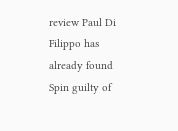review Paul Di Filippo has already found Spin guilty of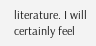literature. I will certainly feel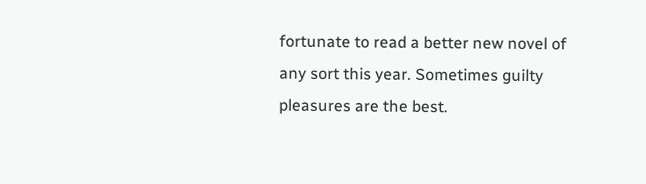fortunate to read a better new novel of any sort this year. Sometimes guilty pleasures are the best.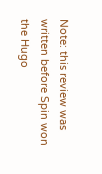Note: this review was written before Spin won the Hugo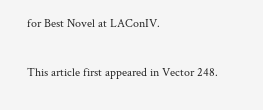for Best Novel at LAConIV.

This article first appeared in Vector 248.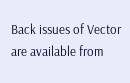Back issues of Vector are available from